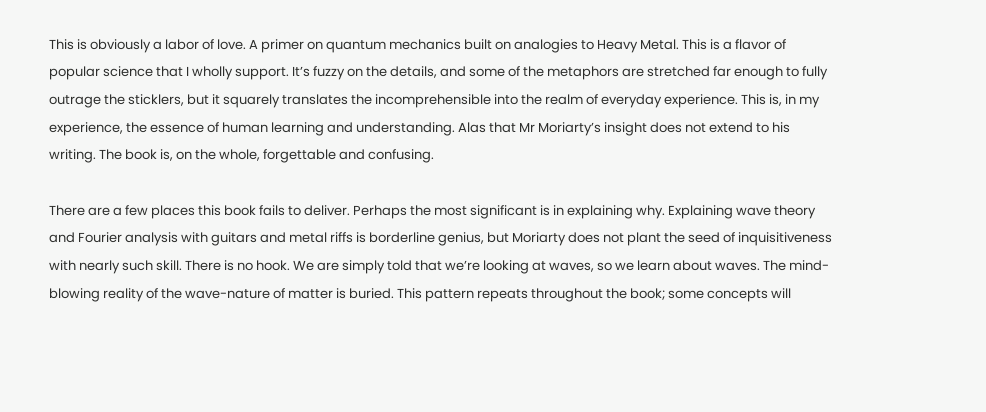This is obviously a labor of love. A primer on quantum mechanics built on analogies to Heavy Metal. This is a flavor of popular science that I wholly support. It’s fuzzy on the details, and some of the metaphors are stretched far enough to fully outrage the sticklers, but it squarely translates the incomprehensible into the realm of everyday experience. This is, in my experience, the essence of human learning and understanding. Alas that Mr Moriarty’s insight does not extend to his writing. The book is, on the whole, forgettable and confusing.

There are a few places this book fails to deliver. Perhaps the most significant is in explaining why. Explaining wave theory and Fourier analysis with guitars and metal riffs is borderline genius, but Moriarty does not plant the seed of inquisitiveness with nearly such skill. There is no hook. We are simply told that we’re looking at waves, so we learn about waves. The mind-blowing reality of the wave-nature of matter is buried. This pattern repeats throughout the book; some concepts will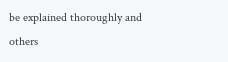be explained thoroughly and others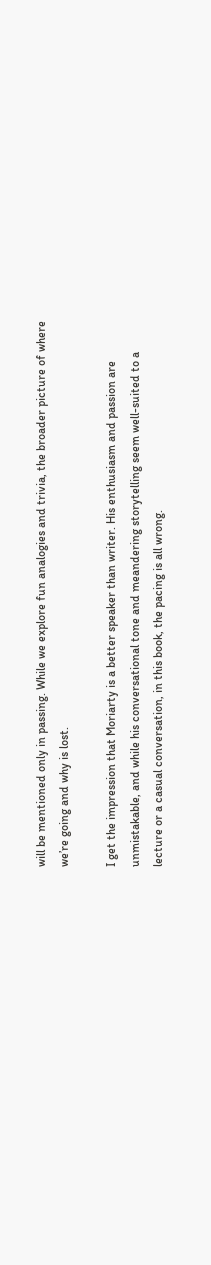will be mentioned only in passing. While we explore fun analogies and trivia, the broader picture of where we’re going and why is lost.

I get the impression that Moriarty is a better speaker than writer. His enthusiasm and passion are unmistakable, and while his conversational tone and meandering storytelling seem well-suited to a lecture or a casual conversation, in this book, the pacing is all wrong.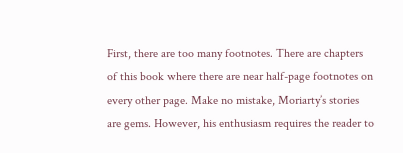First, there are too many footnotes. There are chapters of this book where there are near half-page footnotes on every other page. Make no mistake, Moriarty’s stories are gems. However, his enthusiasm requires the reader to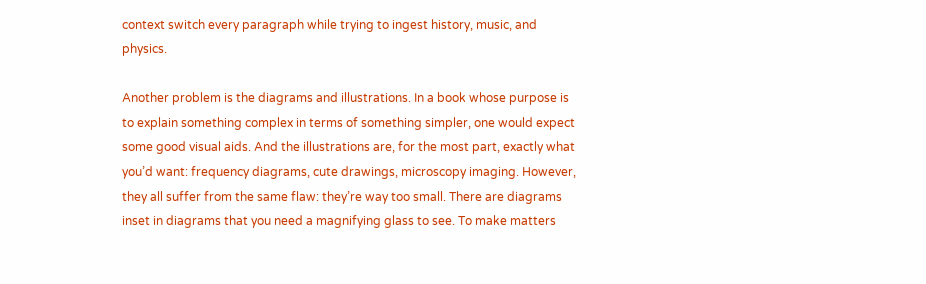context switch every paragraph while trying to ingest history, music, and physics.

Another problem is the diagrams and illustrations. In a book whose purpose is to explain something complex in terms of something simpler, one would expect some good visual aids. And the illustrations are, for the most part, exactly what you’d want: frequency diagrams, cute drawings, microscopy imaging. However, they all suffer from the same flaw: they’re way too small. There are diagrams inset in diagrams that you need a magnifying glass to see. To make matters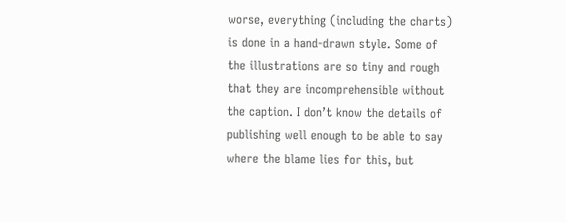worse, everything (including the charts) is done in a hand-drawn style. Some of the illustrations are so tiny and rough that they are incomprehensible without the caption. I don’t know the details of publishing well enough to be able to say where the blame lies for this, but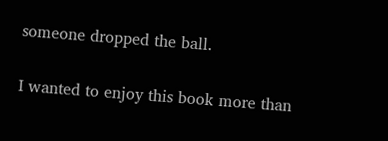someone dropped the ball.

I wanted to enjoy this book more than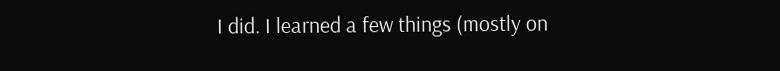I did. I learned a few things (mostly on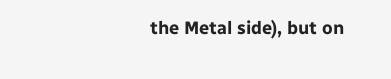the Metal side), but on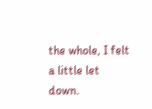the whole, I felt a little let down.